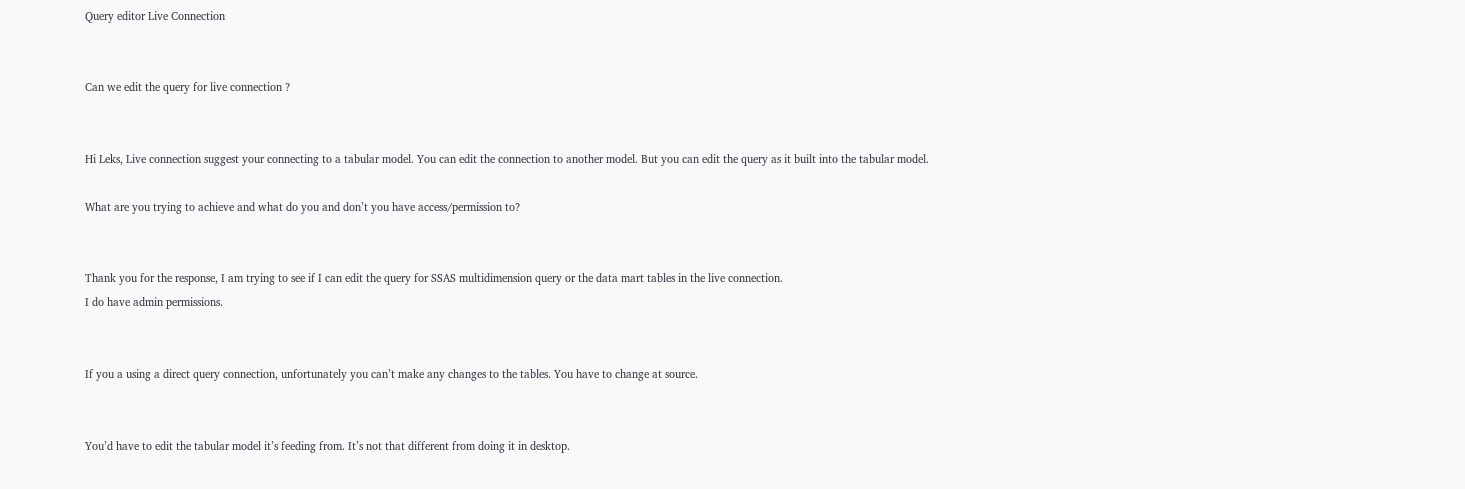Query editor Live Connection


Can we edit the query for live connection ?


Hi Leks, Live connection suggest your connecting to a tabular model. You can edit the connection to another model. But you can edit the query as it built into the tabular model.

What are you trying to achieve and what do you and don’t you have access/permission to?


Thank you for the response, I am trying to see if I can edit the query for SSAS multidimension query or the data mart tables in the live connection.
I do have admin permissions.


If you a using a direct query connection, unfortunately you can’t make any changes to the tables. You have to change at source.


You’d have to edit the tabular model it’s feeding from. It’s not that different from doing it in desktop.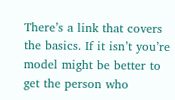There’s a link that covers the basics. If it isn’t you’re model might be better to get the person who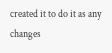created it to do it as any changes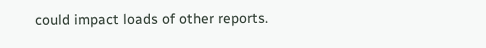could impact loads of other reports.